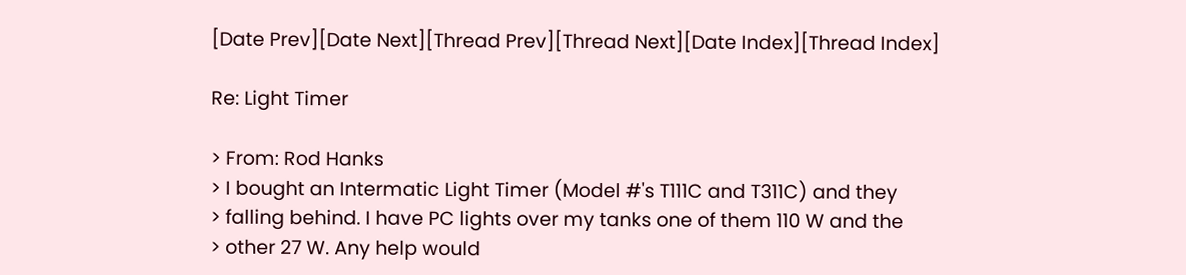[Date Prev][Date Next][Thread Prev][Thread Next][Date Index][Thread Index]

Re: Light Timer

> From: Rod Hanks
> I bought an Intermatic Light Timer (Model #'s T111C and T311C) and they
> falling behind. I have PC lights over my tanks one of them 110 W and the
> other 27 W. Any help would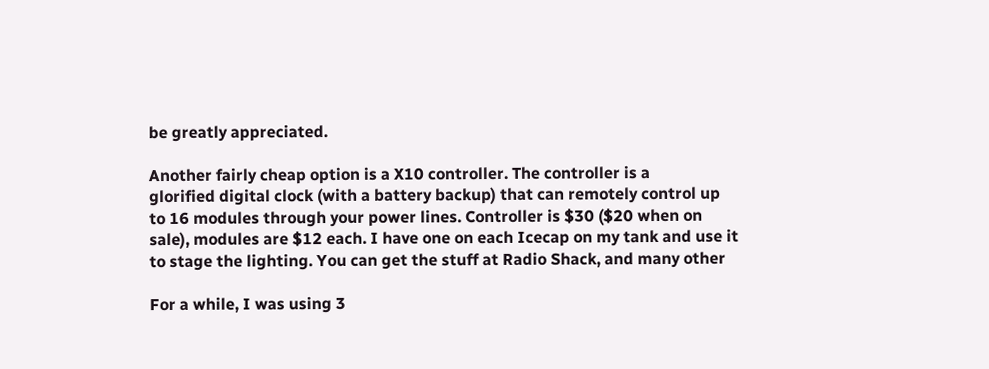be greatly appreciated.

Another fairly cheap option is a X10 controller. The controller is a
glorified digital clock (with a battery backup) that can remotely control up
to 16 modules through your power lines. Controller is $30 ($20 when on
sale), modules are $12 each. I have one on each Icecap on my tank and use it
to stage the lighting. You can get the stuff at Radio Shack, and many other

For a while, I was using 3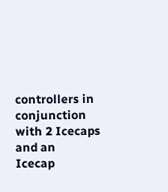controllers in conjunction with 2 Icecaps and an
Icecap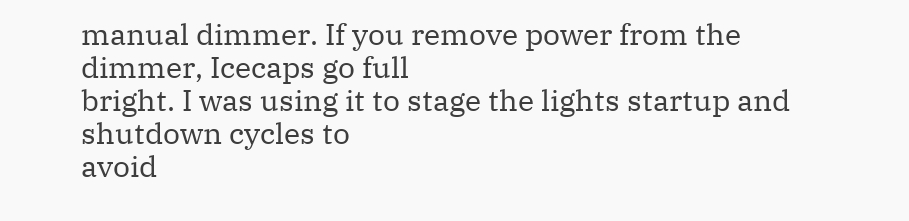manual dimmer. If you remove power from the dimmer, Icecaps go full
bright. I was using it to stage the lights startup and shutdown cycles to
avoid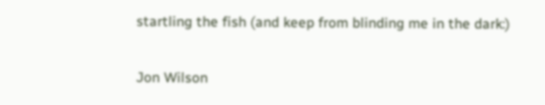startling the fish (and keep from blinding me in the dark:)

Jon Wilson